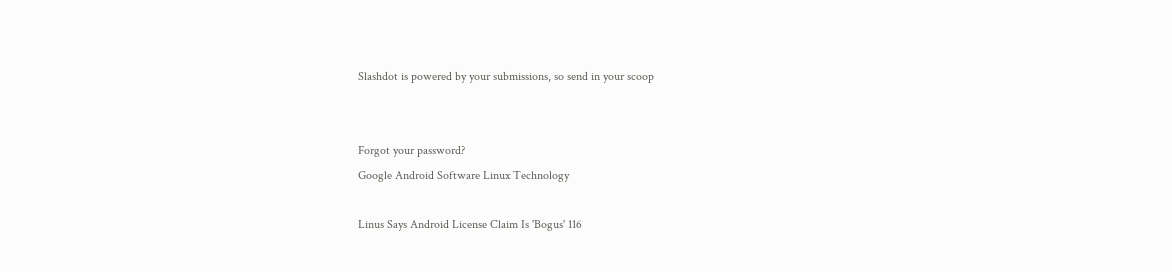Slashdot is powered by your submissions, so send in your scoop


Forgot your password?
Google Android Software Linux Technology

Linus Says Android License Claim Is 'Bogus' 116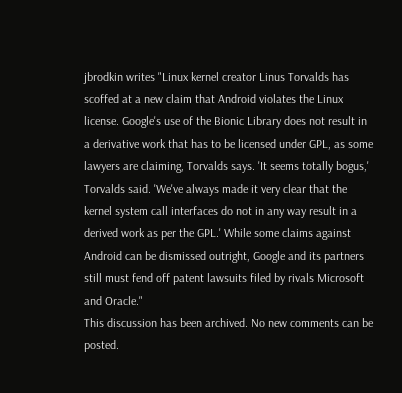jbrodkin writes "Linux kernel creator Linus Torvalds has scoffed at a new claim that Android violates the Linux license. Google's use of the Bionic Library does not result in a derivative work that has to be licensed under GPL, as some lawyers are claiming, Torvalds says. 'It seems totally bogus,' Torvalds said. 'We've always made it very clear that the kernel system call interfaces do not in any way result in a derived work as per the GPL.' While some claims against Android can be dismissed outright, Google and its partners still must fend off patent lawsuits filed by rivals Microsoft and Oracle."
This discussion has been archived. No new comments can be posted.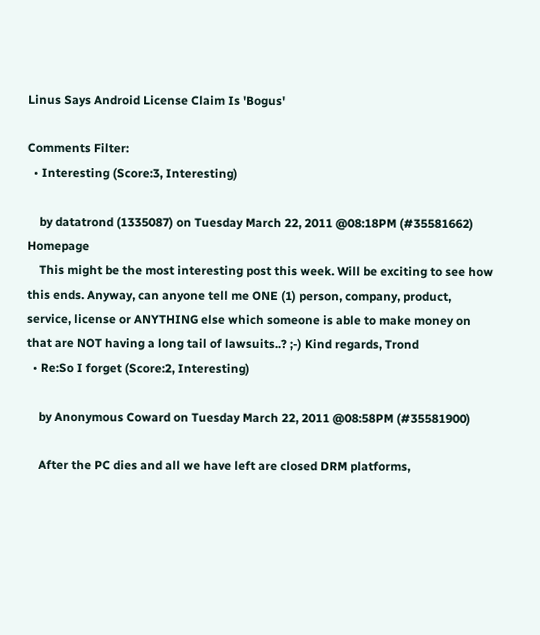Linus Says Android License Claim Is 'Bogus'

Comments Filter:
  • Interesting (Score:3, Interesting)

    by datatrond (1335087) on Tuesday March 22, 2011 @08:18PM (#35581662) Homepage
    This might be the most interesting post this week. Will be exciting to see how this ends. Anyway, can anyone tell me ONE (1) person, company, product, service, license or ANYTHING else which someone is able to make money on that are NOT having a long tail of lawsuits..? ;-) Kind regards, Trond
  • Re:So I forget (Score:2, Interesting)

    by Anonymous Coward on Tuesday March 22, 2011 @08:58PM (#35581900)

    After the PC dies and all we have left are closed DRM platforms,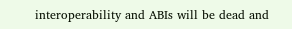interoperability and ABIs will be dead and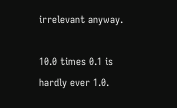irrelevant anyway.

10.0 times 0.1 is hardly ever 1.0.